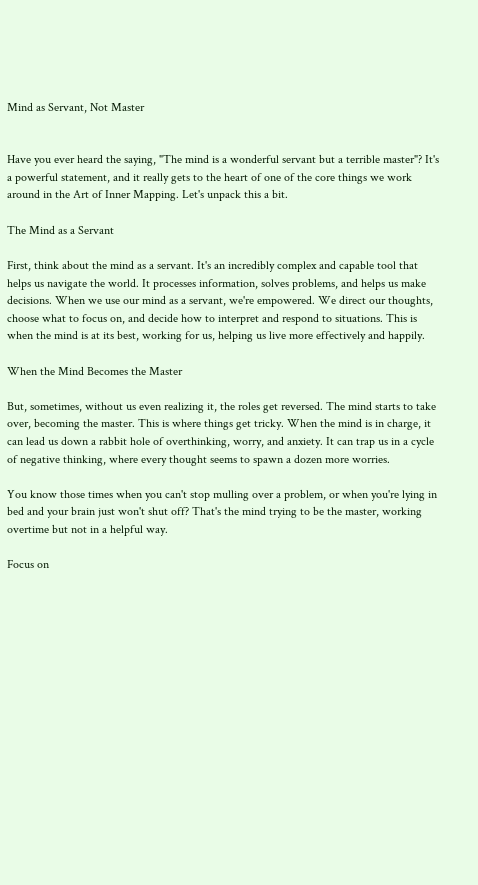Mind as Servant, Not Master


Have you ever heard the saying, "The mind is a wonderful servant but a terrible master"? It's a powerful statement, and it really gets to the heart of one of the core things we work around in the Art of Inner Mapping. Let's unpack this a bit.

The Mind as a Servant

First, think about the mind as a servant. It's an incredibly complex and capable tool that helps us navigate the world. It processes information, solves problems, and helps us make decisions. When we use our mind as a servant, we're empowered. We direct our thoughts, choose what to focus on, and decide how to interpret and respond to situations. This is when the mind is at its best, working for us, helping us live more effectively and happily.

When the Mind Becomes the Master

But, sometimes, without us even realizing it, the roles get reversed. The mind starts to take over, becoming the master. This is where things get tricky. When the mind is in charge, it can lead us down a rabbit hole of overthinking, worry, and anxiety. It can trap us in a cycle of negative thinking, where every thought seems to spawn a dozen more worries.

You know those times when you can't stop mulling over a problem, or when you're lying in bed and your brain just won't shut off? That's the mind trying to be the master, working overtime but not in a helpful way.

Focus on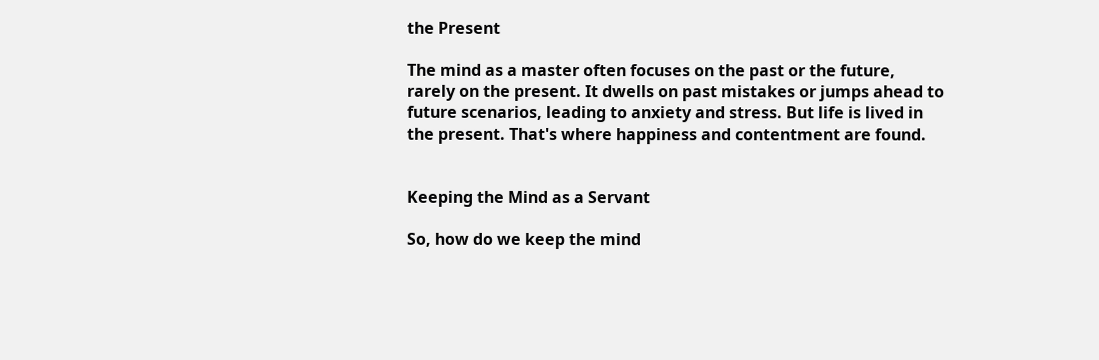the Present

The mind as a master often focuses on the past or the future, rarely on the present. It dwells on past mistakes or jumps ahead to future scenarios, leading to anxiety and stress. But life is lived in the present. That's where happiness and contentment are found.


Keeping the Mind as a Servant

So, how do we keep the mind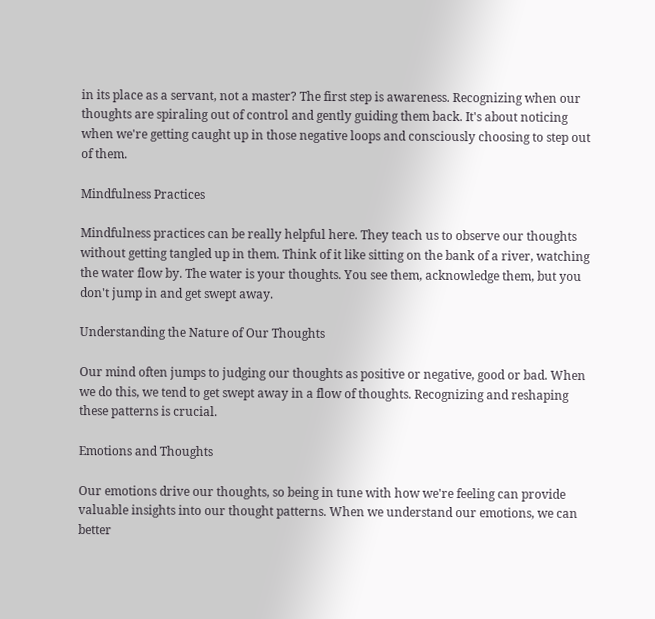in its place as a servant, not a master? The first step is awareness. Recognizing when our thoughts are spiraling out of control and gently guiding them back. It's about noticing when we're getting caught up in those negative loops and consciously choosing to step out of them.

Mindfulness Practices

Mindfulness practices can be really helpful here. They teach us to observe our thoughts without getting tangled up in them. Think of it like sitting on the bank of a river, watching the water flow by. The water is your thoughts. You see them, acknowledge them, but you don't jump in and get swept away.

Understanding the Nature of Our Thoughts

Our mind often jumps to judging our thoughts as positive or negative, good or bad. When we do this, we tend to get swept away in a flow of thoughts. Recognizing and reshaping these patterns is crucial.

Emotions and Thoughts

Our emotions drive our thoughts, so being in tune with how we're feeling can provide valuable insights into our thought patterns. When we understand our emotions, we can better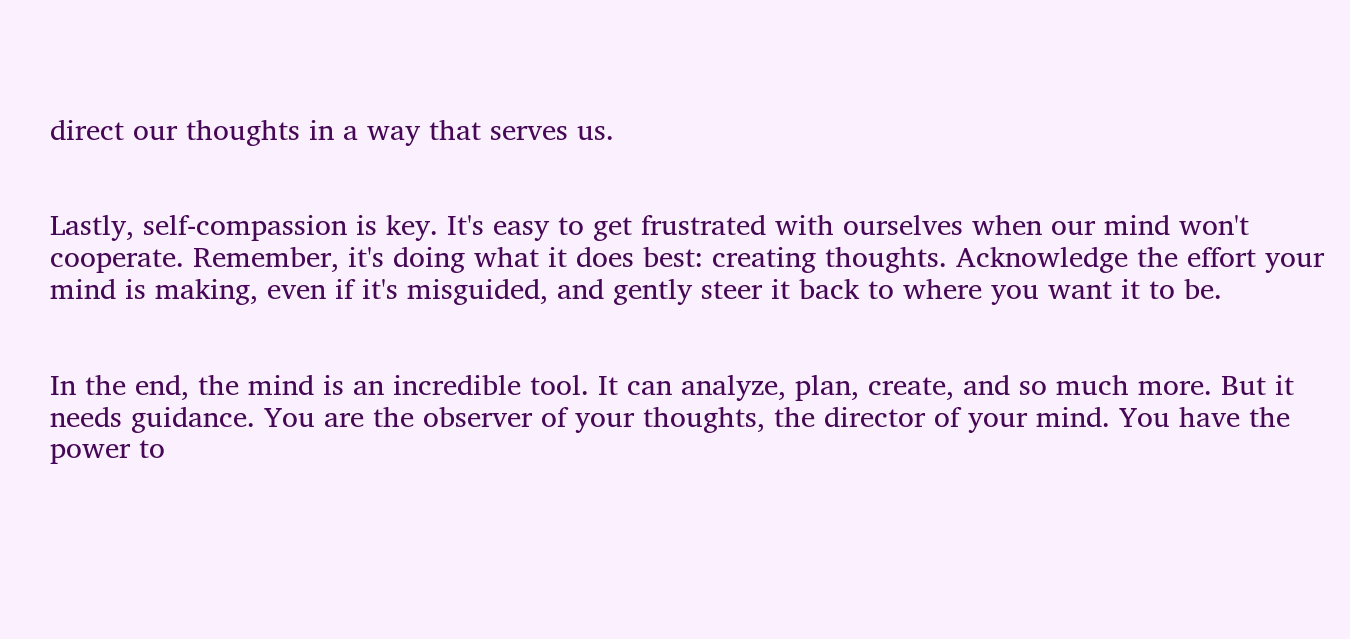direct our thoughts in a way that serves us.


Lastly, self-compassion is key. It's easy to get frustrated with ourselves when our mind won't cooperate. Remember, it's doing what it does best: creating thoughts. Acknowledge the effort your mind is making, even if it's misguided, and gently steer it back to where you want it to be.


In the end, the mind is an incredible tool. It can analyze, plan, create, and so much more. But it needs guidance. You are the observer of your thoughts, the director of your mind. You have the power to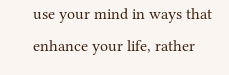use your mind in ways that enhance your life, rather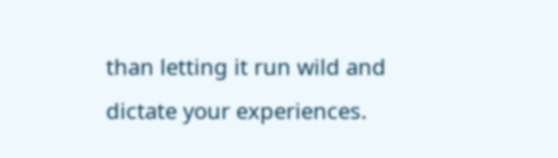than letting it run wild and dictate your experiences.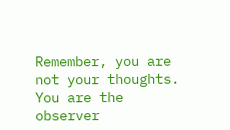Remember, you are not your thoughts. You are the observer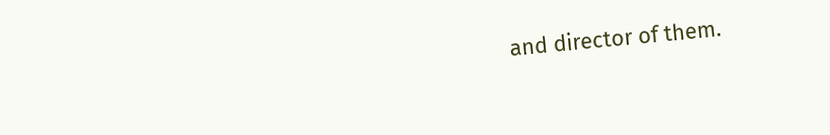and director of them.